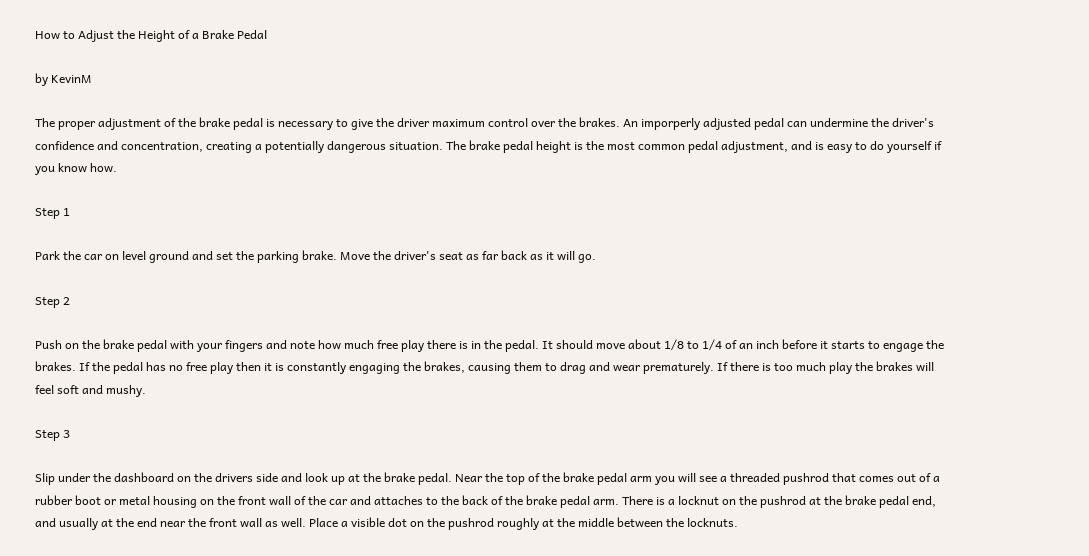How to Adjust the Height of a Brake Pedal

by KevinM

The proper adjustment of the brake pedal is necessary to give the driver maximum control over the brakes. An imporperly adjusted pedal can undermine the driver's confidence and concentration, creating a potentially dangerous situation. The brake pedal height is the most common pedal adjustment, and is easy to do yourself if you know how.

Step 1

Park the car on level ground and set the parking brake. Move the driver's seat as far back as it will go.

Step 2

Push on the brake pedal with your fingers and note how much free play there is in the pedal. It should move about 1/8 to 1/4 of an inch before it starts to engage the brakes. If the pedal has no free play then it is constantly engaging the brakes, causing them to drag and wear prematurely. If there is too much play the brakes will feel soft and mushy.

Step 3

Slip under the dashboard on the drivers side and look up at the brake pedal. Near the top of the brake pedal arm you will see a threaded pushrod that comes out of a rubber boot or metal housing on the front wall of the car and attaches to the back of the brake pedal arm. There is a locknut on the pushrod at the brake pedal end, and usually at the end near the front wall as well. Place a visible dot on the pushrod roughly at the middle between the locknuts.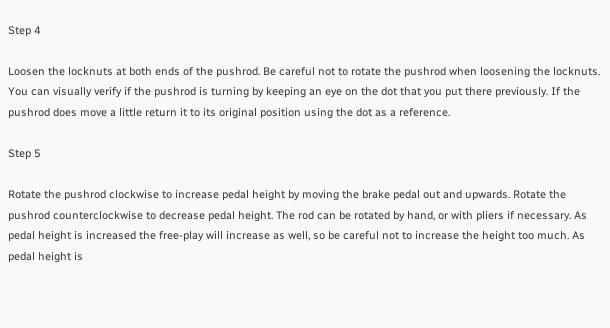Step 4

Loosen the locknuts at both ends of the pushrod. Be careful not to rotate the pushrod when loosening the locknuts. You can visually verify if the pushrod is turning by keeping an eye on the dot that you put there previously. If the pushrod does move a little return it to its original position using the dot as a reference.

Step 5

Rotate the pushrod clockwise to increase pedal height by moving the brake pedal out and upwards. Rotate the pushrod counterclockwise to decrease pedal height. The rod can be rotated by hand, or with pliers if necessary. As pedal height is increased the free-play will increase as well, so be careful not to increase the height too much. As pedal height is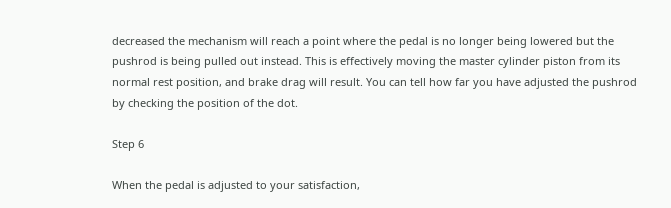decreased the mechanism will reach a point where the pedal is no longer being lowered but the pushrod is being pulled out instead. This is effectively moving the master cylinder piston from its normal rest position, and brake drag will result. You can tell how far you have adjusted the pushrod by checking the position of the dot.

Step 6

When the pedal is adjusted to your satisfaction,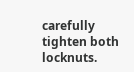carefully tighten both locknuts.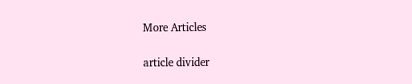More Articles

article divider